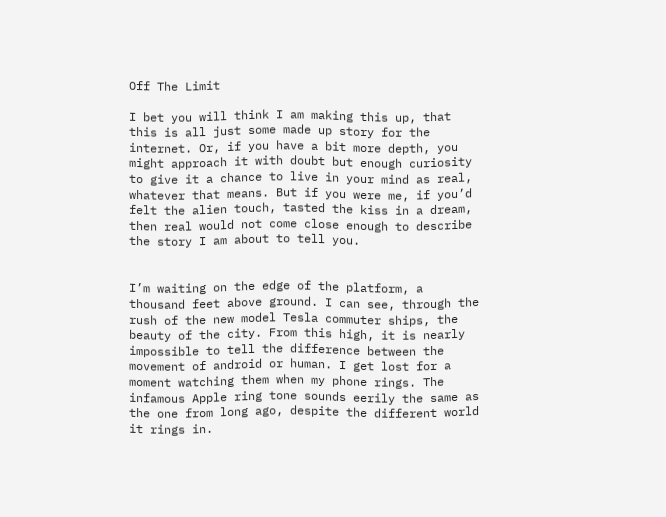Off The Limit

I bet you will think I am making this up, that this is all just some made up story for the internet. Or, if you have a bit more depth, you might approach it with doubt but enough curiosity to give it a chance to live in your mind as real, whatever that means. But if you were me, if you’d felt the alien touch, tasted the kiss in a dream, then real would not come close enough to describe the story I am about to tell you.


I’m waiting on the edge of the platform, a thousand feet above ground. I can see, through the rush of the new model Tesla commuter ships, the beauty of the city. From this high, it is nearly impossible to tell the difference between the movement of android or human. I get lost for a moment watching them when my phone rings. The infamous Apple ring tone sounds eerily the same as the one from long ago, despite the different world it rings in.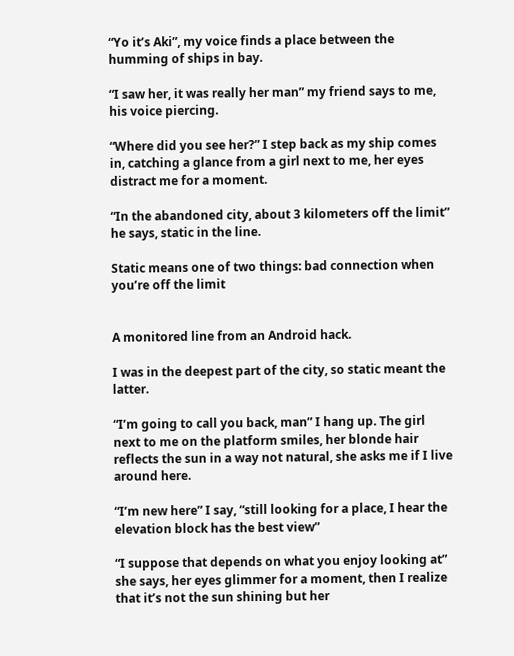“Yo it’s Aki”, my voice finds a place between the humming of ships in bay.

“I saw her, it was really her man” my friend says to me, his voice piercing.

“Where did you see her?” I step back as my ship comes in, catching a glance from a girl next to me, her eyes distract me for a moment.

“In the abandoned city, about 3 kilometers off the limit” he says, static in the line.

Static means one of two things: bad connection when you’re off the limit


A monitored line from an Android hack.

I was in the deepest part of the city, so static meant the latter.

“I’m going to call you back, man” I hang up. The girl next to me on the platform smiles, her blonde hair reflects the sun in a way not natural, she asks me if I live around here.

“I’m new here” I say, “still looking for a place, I hear the elevation block has the best view”

“I suppose that depends on what you enjoy looking at” she says, her eyes glimmer for a moment, then I realize that it’s not the sun shining but her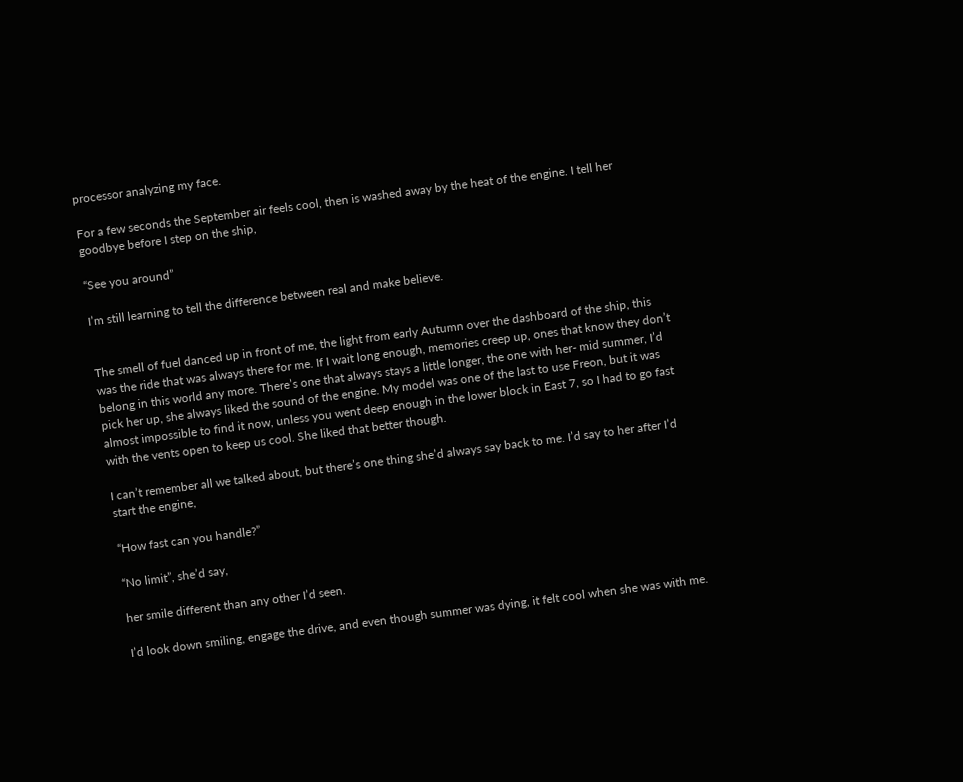processor analyzing my face.

For a few seconds the September air feels cool, then is washed away by the heat of the engine. I tell her goodbye before I step on the ship,

“See you around”

I’m still learning to tell the difference between real and make believe.


The smell of fuel danced up in front of me, the light from early Autumn over the dashboard of the ship, this was the ride that was always there for me. If I wait long enough, memories creep up, ones that know they don’t belong in this world any more. There’s one that always stays a little longer, the one with her- mid summer, I’d pick her up, she always liked the sound of the engine. My model was one of the last to use Freon, but it was almost impossible to find it now, unless you went deep enough in the lower block in East 7, so I had to go fast with the vents open to keep us cool. She liked that better though.

I can’t remember all we talked about, but there’s one thing she’d always say back to me. I’d say to her after I’d start the engine,

“How fast can you handle?”

“No limit”, she’d say,

her smile different than any other I’d seen.

I’d look down smiling, engage the drive, and even though summer was dying, it felt cool when she was with me.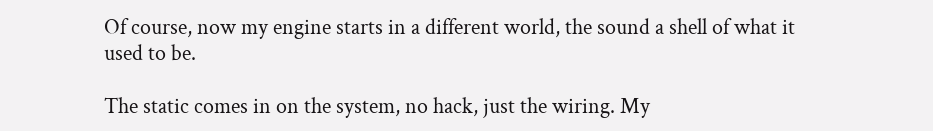Of course, now my engine starts in a different world, the sound a shell of what it used to be.

The static comes in on the system, no hack, just the wiring. My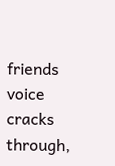friends voice cracks through,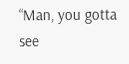“Man, you gotta see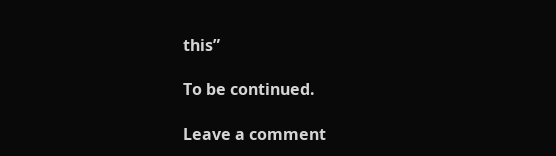this”

To be continued.

Leave a comment